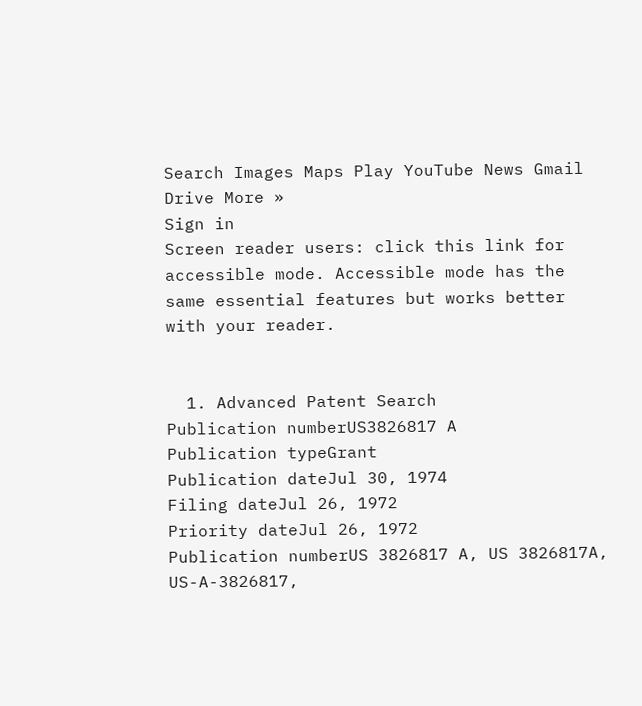Search Images Maps Play YouTube News Gmail Drive More »
Sign in
Screen reader users: click this link for accessible mode. Accessible mode has the same essential features but works better with your reader.


  1. Advanced Patent Search
Publication numberUS3826817 A
Publication typeGrant
Publication dateJul 30, 1974
Filing dateJul 26, 1972
Priority dateJul 26, 1972
Publication numberUS 3826817 A, US 3826817A, US-A-3826817,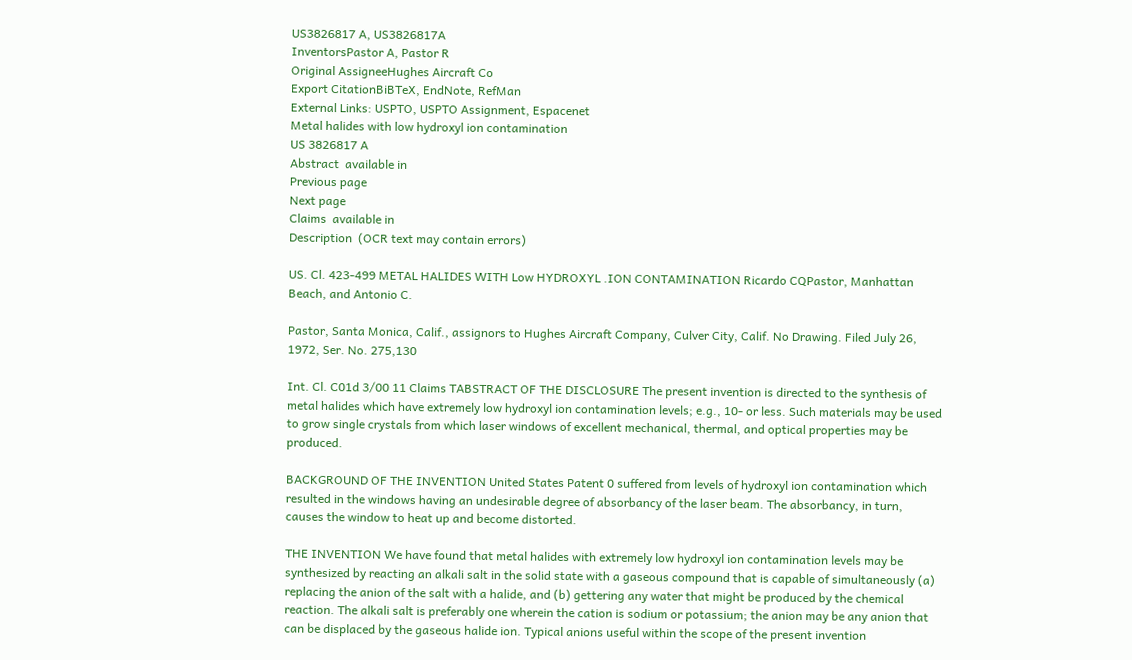US3826817 A, US3826817A
InventorsPastor A, Pastor R
Original AssigneeHughes Aircraft Co
Export CitationBiBTeX, EndNote, RefMan
External Links: USPTO, USPTO Assignment, Espacenet
Metal halides with low hydroxyl ion contamination
US 3826817 A
Abstract  available in
Previous page
Next page
Claims  available in
Description  (OCR text may contain errors)

US. Cl. 423-499 METAL HALIDES WITH Low HYDROXYL .ION CONTAMINATION Ricardo CQPastor, Manhattan Beach, and Antonio C.

Pastor, Santa Monica, Calif., assignors to Hughes Aircraft Company, Culver City, Calif. No Drawing. Filed July 26, 1972, Ser. No. 275,130

Int. Cl. C01d 3/00 11 Claims TABSTRACT OF THE DISCLOSURE The present invention is directed to the synthesis of metal halides which have extremely low hydroxyl ion contamination levels; e.g., 10- or less. Such materials may be used to grow single crystals from which laser windows of excellent mechanical, thermal, and optical properties may be produced.

BACKGROUND OF THE INVENTION United States Patent 0 suffered from levels of hydroxyl ion contamination which resulted in the windows having an undesirable degree of absorbancy of the laser beam. The absorbancy, in turn, causes the window to heat up and become distorted.

THE INVENTION We have found that metal halides with extremely low hydroxyl ion contamination levels may be synthesized by reacting an alkali salt in the solid state with a gaseous compound that is capable of simultaneously (a) replacing the anion of the salt with a halide, and (b) gettering any water that might be produced by the chemical reaction. The alkali salt is preferably one wherein the cation is sodium or potassium; the anion may be any anion that can be displaced by the gaseous halide ion. Typical anions useful within the scope of the present invention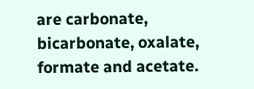are carbonate, bicarbonate, oxalate, formate and acetate.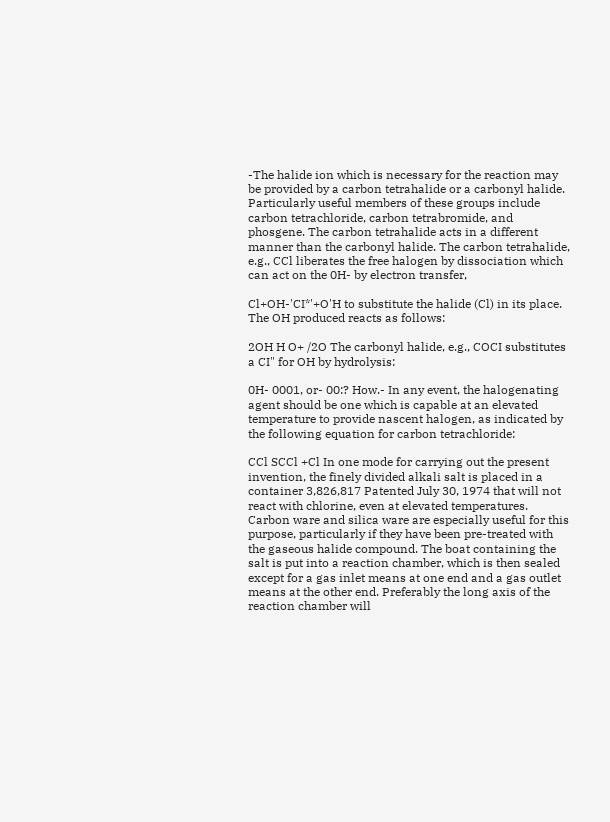-The halide ion which is necessary for the reaction may be provided by a carbon tetrahalide or a carbonyl halide. Particularly useful members of these groups include carbon tetrachloride, carbon tetrabromide, and phosgene. The carbon tetrahalide acts in a different manner than the carbonyl halide. The carbon tetrahalide, e.g., CCl liberates the free halogen by dissociation which can act on the 0H- by electron transfer,

Cl+OH-'CI*'+O'H to substitute the halide (Cl) in its place. The OH produced reacts as follows:

2OH H O+ /2O The carbonyl halide, e.g., COCI substitutes a CI" for OH by hydrolysis:

0H- 0001, or- 00:? How.- In any event, the halogenating agent should be one which is capable at an elevated temperature to provide nascent halogen, as indicated by the following equation for carbon tetrachloride:

CCl SCCl +Cl In one mode for carrying out the present invention, the finely divided alkali salt is placed in a container 3,826,817 Patented July 30, 1974 that will not react with chlorine, even at elevated temperatures. Carbon ware and silica ware are especially useful for this purpose, particularly if they have been pre-treated with the gaseous halide compound. The boat containing the salt is put into a reaction chamber, which is then sealed except for a gas inlet means at one end and a gas outlet means at the other end. Preferably the long axis of the reaction chamber will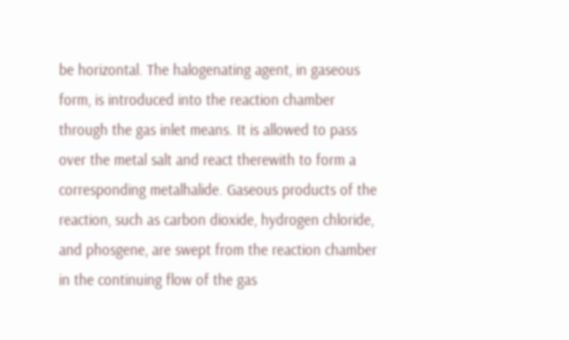be horizontal. The halogenating agent, in gaseous form, is introduced into the reaction chamber through the gas inlet means. It is allowed to pass over the metal salt and react therewith to form a corresponding metalhalide. Gaseous products of the reaction, such as carbon dioxide, hydrogen chloride, and phosgene, are swept from the reaction chamber in the continuing flow of the gas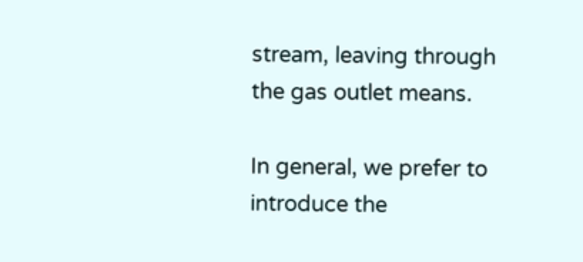stream, leaving through the gas outlet means.

In general, we prefer to introduce the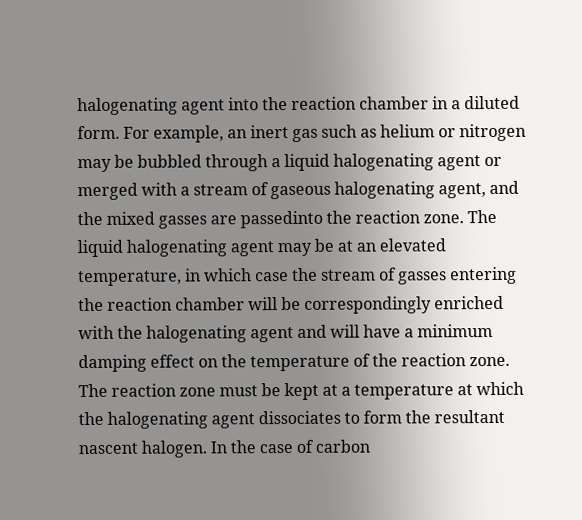halogenating agent into the reaction chamber in a diluted form. For example, an inert gas such as helium or nitrogen may be bubbled through a liquid halogenating agent or merged with a stream of gaseous halogenating agent, and the mixed gasses are passedinto the reaction zone. The liquid halogenating agent may be at an elevated temperature, in which case the stream of gasses entering the reaction chamber will be correspondingly enriched with the halogenating agent and will have a minimum damping effect on the temperature of the reaction zone. The reaction zone must be kept at a temperature at which the halogenating agent dissociates to form the resultant nascent halogen. In the case of carbon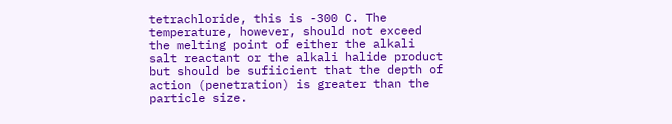tetrachloride, this is -300 C. The temperature, however, should not exceed the melting point of either the alkali salt reactant or the alkali halide product but should be sufiicient that the depth of action (penetration) is greater than the particle size.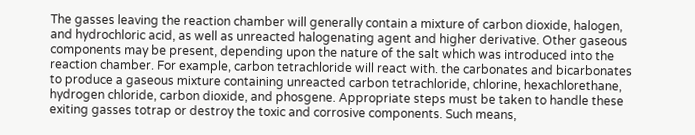The gasses leaving the reaction chamber will generally contain a mixture of carbon dioxide, halogen, and hydrochloric acid, as well as unreacted halogenating agent and higher derivative. Other gaseous components may be present, depending upon the nature of the salt which was introduced into the reaction chamber. For example, carbon tetrachloride will react with. the carbonates and bicarbonates to produce a gaseous mixture containing unreacted carbon tetrachloride, chlorine, hexachlorethane, hydrogen chloride, carbon dioxide, and phosgene. Appropriate steps must be taken to handle these exiting gasses totrap or destroy the toxic and corrosive components. Such means,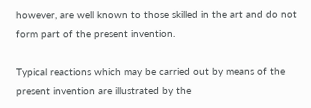however, are well known to those skilled in the art and do not form part of the present invention.

Typical reactions which may be carried out by means of the present invention are illustrated by the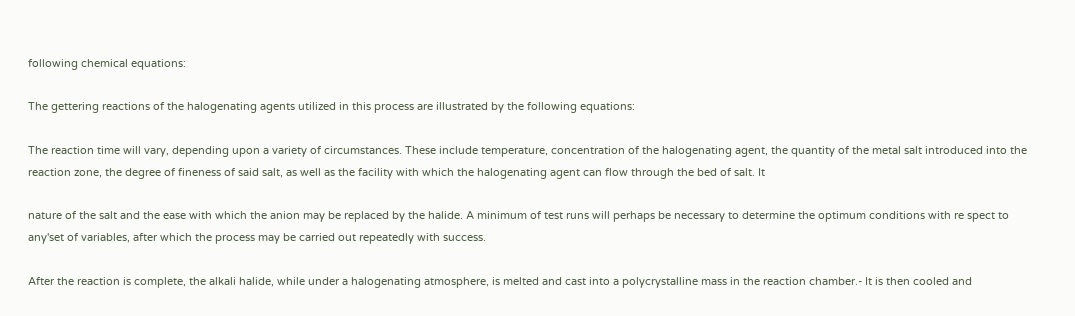following chemical equations:

The gettering reactions of the halogenating agents utilized in this process are illustrated by the following equations:

The reaction time will vary, depending upon a variety of circumstances. These include temperature, concentration of the halogenating agent, the quantity of the metal salt introduced into the reaction zone, the degree of fineness of said salt, as well as the facility with which the halogenating agent can flow through the bed of salt. It

nature of the salt and the ease with which the anion may be replaced by the halide. A minimum of test runs will perhaps be necessary to determine the optimum conditions with re spect to any'set of variables, after which the process may be carried out repeatedly with success.

After the reaction is complete, the alkali halide, while under a halogenating atmosphere, is melted and cast into a polycrystalline mass in the reaction chamber.- It is then cooled and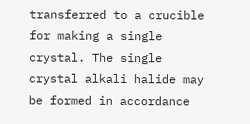transferred to a crucible for making a single crystal. The single crystal alkali halide may be formed in accordance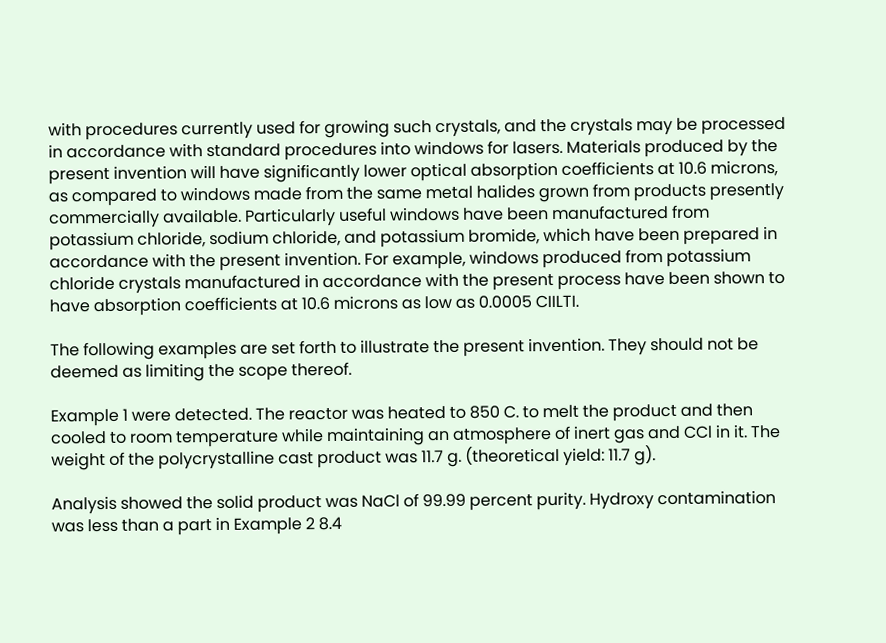with procedures currently used for growing such crystals, and the crystals may be processed in accordance with standard procedures into windows for lasers. Materials produced by the present invention will have significantly lower optical absorption coefficients at 10.6 microns, as compared to windows made from the same metal halides grown from products presently commercially available. Particularly useful windows have been manufactured from potassium chloride, sodium chloride, and potassium bromide, which have been prepared in accordance with the present invention. For example, windows produced from potassium chloride crystals manufactured in accordance with the present process have been shown to have absorption coefficients at 10.6 microns as low as 0.0005 CIILTI.

The following examples are set forth to illustrate the present invention. They should not be deemed as limiting the scope thereof.

Example 1 were detected. The reactor was heated to 850 C. to melt the product and then cooled to room temperature while maintaining an atmosphere of inert gas and CCl in it. The weight of the polycrystalline cast product was 11.7 g. (theoretical yield: 11.7 g).

Analysis showed the solid product was NaCl of 99.99 percent purity. Hydroxy contamination was less than a part in Example 2 8.4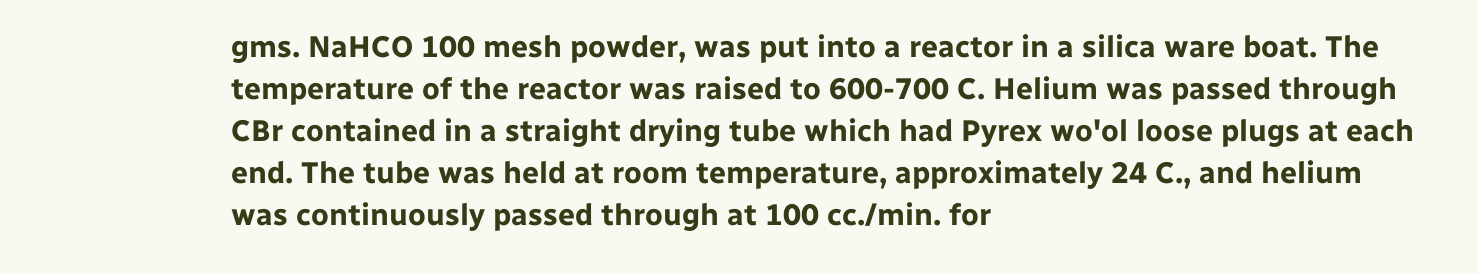gms. NaHCO 100 mesh powder, was put into a reactor in a silica ware boat. The temperature of the reactor was raised to 600-700 C. Helium was passed through CBr contained in a straight drying tube which had Pyrex wo'ol loose plugs at each end. The tube was held at room temperature, approximately 24 C., and helium was continuously passed through at 100 cc./min. for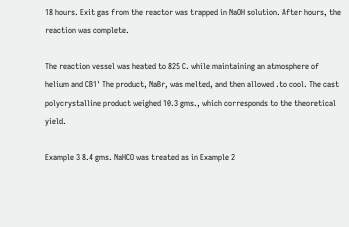18 hours. Exit gas from the reactor was trapped in NaOH solution. After hours, the reaction was complete.

The reaction vessel was heated to 825 C. while maintaining an atmosphere of helium and CB1' The product, NaBr, was melted, and then allowed .to cool. The cast polycrystalline product weighed 10.3 gms., which corresponds to the theoretical yield.

Example 3 8.4 gms. NaHCO was treated as in Example 2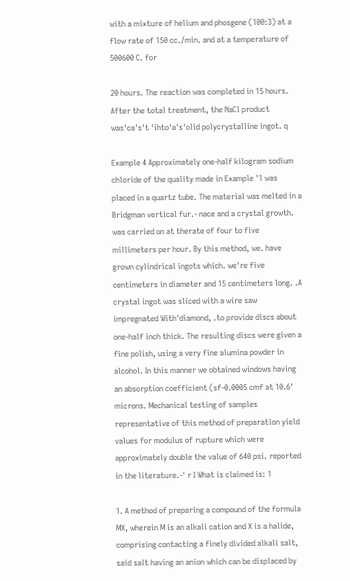with a mixture of helium and phosgene (100:3) at a flow rate of 150 cc./min. and at a temperature of 500600 C. for

20 hours. The reaction was completed in 15 hours. After the total treatment, the NaCl product was'ca's't 'ihto'a's'olid polycrystalline ingot. q

Example 4 Approximately one-half kilogram sodium chloride of the quality made in Example '1 was placed in a quartz tube. The material was melted in a Bridgman vertical fur.- nace and a crystal growth. was carried on at therate of four to five millimeters per hour. By this method, we. have grown cylindrical ingots which. we're five centimeters in diameter and 15 centimeters long. .A crystal ingot was sliced with a wire saw impregnated With'diamond, .to provide discs about one-half inch thick. The resulting discs were given a fine polish, using a very fine alumina powder in alcohol. In this manner we obtained windows having an absorption coefficient (sf-0.0005 cmf at 10.6' microns. Mechanical testing of samples representative of this method of preparation yield values for modulus of rupture which were approximately double the value of 640 psi. reported in the literature.-' r I What is claimed is: 1

1. A method of preparing a compound of the formula MX, wherein M is an alkali cation and X is a halide, comprising contacting a finely divided alkali salt, said salt having an anion which can be displaced by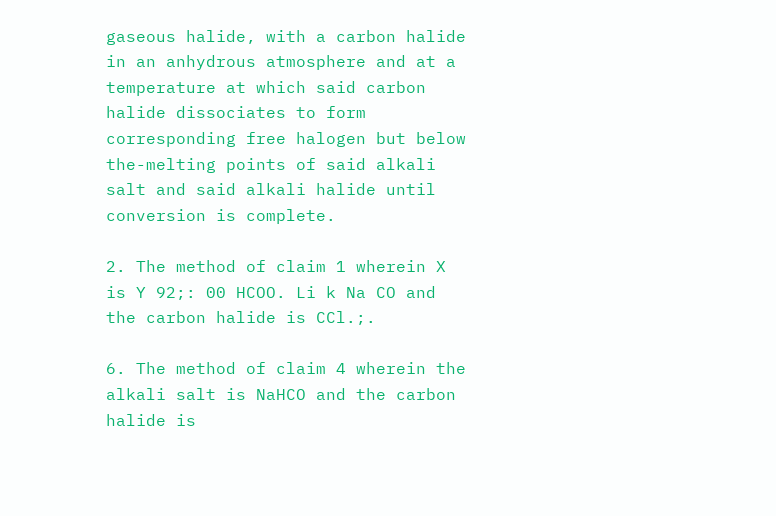gaseous halide, with a carbon halide in an anhydrous atmosphere and at a temperature at which said carbon halide dissociates to form corresponding free halogen but below the-melting points of said alkali salt and said alkali halide until conversion is complete.

2. The method of claim 1 wherein X is Y 92;: 00 HCOO. Li k Na CO and the carbon halide is CCl.;.

6. The method of claim 4 wherein the alkali salt is NaHCO and the carbon halide is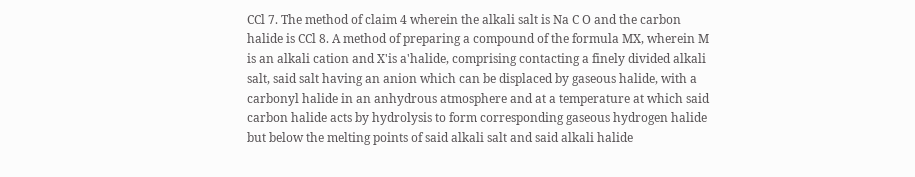CCl 7. The method of claim 4 wherein the alkali salt is Na C O and the carbon halide is CCl 8. A method of preparing a compound of the formula MX, wherein M is an alkali cation and X'is a'halide, comprising contacting a finely divided alkali salt, said salt having an anion which can be displaced by gaseous halide, with a carbonyl halide in an anhydrous atmosphere and at a temperature at which said carbon halide acts by hydrolysis to form corresponding gaseous hydrogen halide but below the melting points of said alkali salt and said alkali halide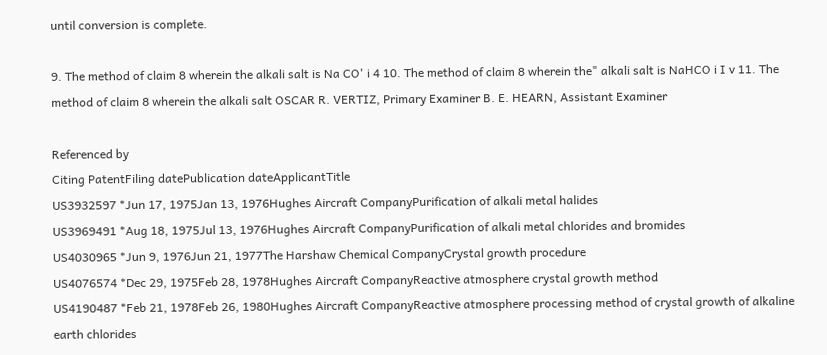until conversion is complete.

9. The method of claim 8 wherein the alkali salt is Na CO' i 4 10. The method of claim 8 wherein the" alkali salt is NaHCO i I v 11. The method of claim 8 wherein the alkali salt OSCAR R. VERTIZ, Primary Examiner B. E. HEARN, Assistant Examiner

Referenced by
Citing PatentFiling datePublication dateApplicantTitle
US3932597 *Jun 17, 1975Jan 13, 1976Hughes Aircraft CompanyPurification of alkali metal halides
US3969491 *Aug 18, 1975Jul 13, 1976Hughes Aircraft CompanyPurification of alkali metal chlorides and bromides
US4030965 *Jun 9, 1976Jun 21, 1977The Harshaw Chemical CompanyCrystal growth procedure
US4076574 *Dec 29, 1975Feb 28, 1978Hughes Aircraft CompanyReactive atmosphere crystal growth method
US4190487 *Feb 21, 1978Feb 26, 1980Hughes Aircraft CompanyReactive atmosphere processing method of crystal growth of alkaline earth chlorides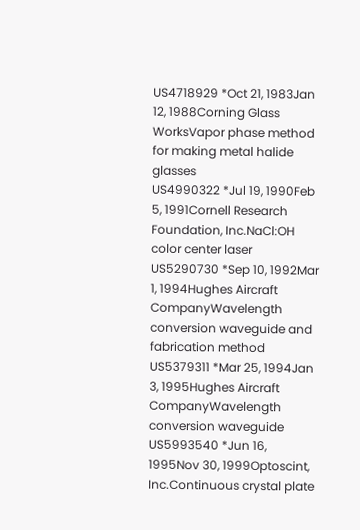US4718929 *Oct 21, 1983Jan 12, 1988Corning Glass WorksVapor phase method for making metal halide glasses
US4990322 *Jul 19, 1990Feb 5, 1991Cornell Research Foundation, Inc.NaCl:OH color center laser
US5290730 *Sep 10, 1992Mar 1, 1994Hughes Aircraft CompanyWavelength conversion waveguide and fabrication method
US5379311 *Mar 25, 1994Jan 3, 1995Hughes Aircraft CompanyWavelength conversion waveguide
US5993540 *Jun 16, 1995Nov 30, 1999Optoscint, Inc.Continuous crystal plate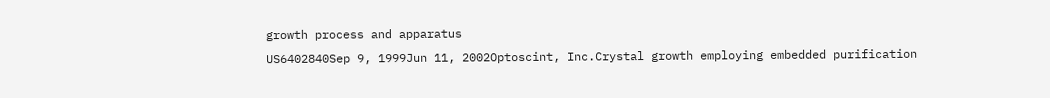growth process and apparatus
US6402840Sep 9, 1999Jun 11, 2002Optoscint, Inc.Crystal growth employing embedded purification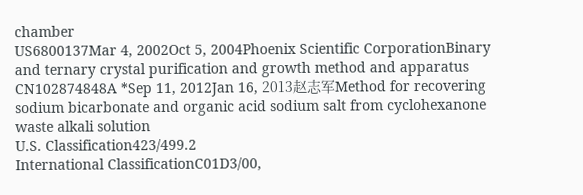chamber
US6800137Mar 4, 2002Oct 5, 2004Phoenix Scientific CorporationBinary and ternary crystal purification and growth method and apparatus
CN102874848A *Sep 11, 2012Jan 16, 2013赵志军Method for recovering sodium bicarbonate and organic acid sodium salt from cyclohexanone waste alkali solution
U.S. Classification423/499.2
International ClassificationC01D3/00,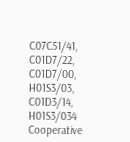C07C51/41, C01D7/22, C01D7/00, H01S3/03, C01D3/14, H01S3/034
Cooperative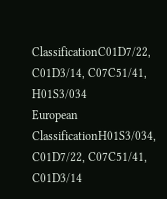ClassificationC01D7/22, C01D3/14, C07C51/41, H01S3/034
European ClassificationH01S3/034, C01D7/22, C07C51/41, C01D3/14